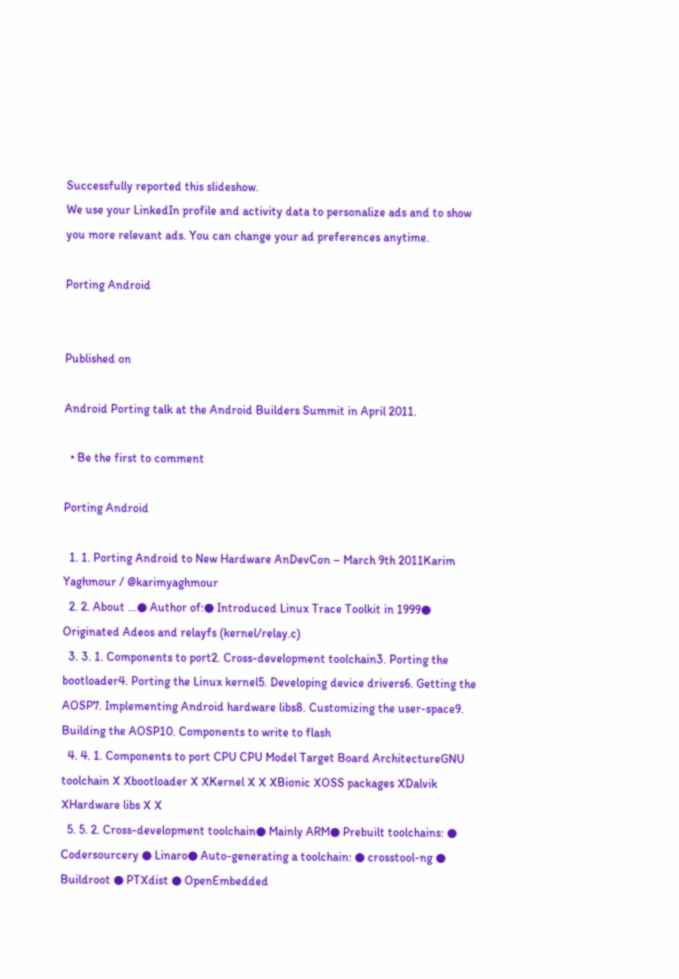Successfully reported this slideshow.
We use your LinkedIn profile and activity data to personalize ads and to show you more relevant ads. You can change your ad preferences anytime.

Porting Android


Published on

Android Porting talk at the Android Builders Summit in April 2011.

  • Be the first to comment

Porting Android

  1. 1. Porting Android to New Hardware AnDevCon – March 9th 2011Karim Yaghmour / @karimyaghmour
  2. 2. About ...● Author of:● Introduced Linux Trace Toolkit in 1999● Originated Adeos and relayfs (kernel/relay.c)
  3. 3. 1. Components to port2. Cross-development toolchain3. Porting the bootloader4. Porting the Linux kernel5. Developing device drivers6. Getting the AOSP7. Implementing Android hardware libs8. Customizing the user-space9. Building the AOSP10. Components to write to flash
  4. 4. 1. Components to port CPU CPU Model Target Board ArchitectureGNU toolchain X Xbootloader X XKernel X X XBionic XOSS packages XDalvik XHardware libs X X
  5. 5. 2. Cross-development toolchain● Mainly ARM● Prebuilt toolchains: ● Codersourcery ● Linaro● Auto-generating a toolchain: ● crosstool-ng ● Buildroot ● PTXdist ● OpenEmbedded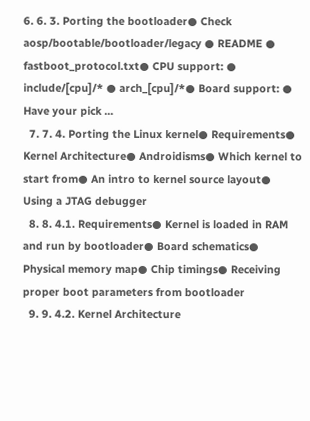6. 6. 3. Porting the bootloader● Check aosp/bootable/bootloader/legacy ● README ● fastboot_protocol.txt● CPU support: ● include/[cpu]/* ● arch_[cpu]/*● Board support: ● Have your pick ...
  7. 7. 4. Porting the Linux kernel● Requirements● Kernel Architecture● Androidisms● Which kernel to start from● An intro to kernel source layout● Using a JTAG debugger
  8. 8. 4.1. Requirements● Kernel is loaded in RAM and run by bootloader● Board schematics● Physical memory map● Chip timings● Receiving proper boot parameters from bootloader
  9. 9. 4.2. Kernel Architecture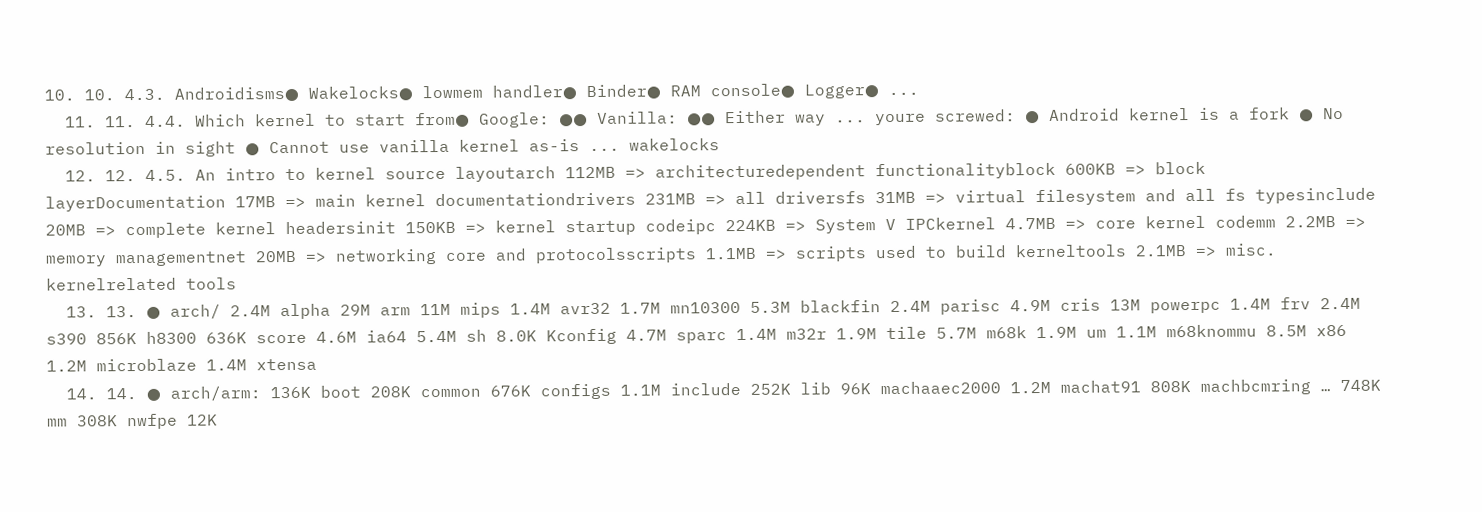10. 10. 4.3. Androidisms● Wakelocks● lowmem handler● Binder● RAM console● Logger● ...
  11. 11. 4.4. Which kernel to start from● Google: ●● Vanilla: ●● Either way ... youre screwed: ● Android kernel is a fork ● No resolution in sight ● Cannot use vanilla kernel as-is ... wakelocks
  12. 12. 4.5. An intro to kernel source layoutarch 112MB => architecturedependent functionalityblock 600KB => block layerDocumentation 17MB => main kernel documentationdrivers 231MB => all driversfs 31MB => virtual filesystem and all fs typesinclude 20MB => complete kernel headersinit 150KB => kernel startup codeipc 224KB => System V IPCkernel 4.7MB => core kernel codemm 2.2MB => memory managementnet 20MB => networking core and protocolsscripts 1.1MB => scripts used to build kerneltools 2.1MB => misc. kernelrelated tools
  13. 13. ● arch/ 2.4M alpha 29M arm 11M mips 1.4M avr32 1.7M mn10300 5.3M blackfin 2.4M parisc 4.9M cris 13M powerpc 1.4M frv 2.4M s390 856K h8300 636K score 4.6M ia64 5.4M sh 8.0K Kconfig 4.7M sparc 1.4M m32r 1.9M tile 5.7M m68k 1.9M um 1.1M m68knommu 8.5M x86 1.2M microblaze 1.4M xtensa
  14. 14. ● arch/arm: 136K boot 208K common 676K configs 1.1M include 252K lib 96K machaaec2000 1.2M machat91 808K machbcmring … 748K mm 308K nwfpe 12K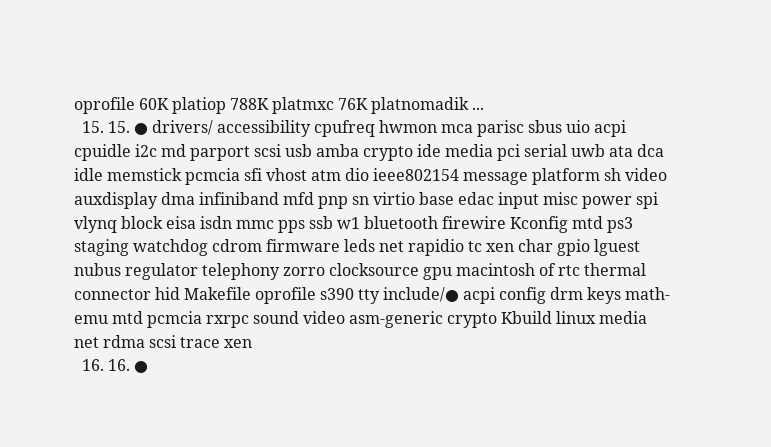oprofile 60K platiop 788K platmxc 76K platnomadik ...
  15. 15. ● drivers/ accessibility cpufreq hwmon mca parisc sbus uio acpi cpuidle i2c md parport scsi usb amba crypto ide media pci serial uwb ata dca idle memstick pcmcia sfi vhost atm dio ieee802154 message platform sh video auxdisplay dma infiniband mfd pnp sn virtio base edac input misc power spi vlynq block eisa isdn mmc pps ssb w1 bluetooth firewire Kconfig mtd ps3 staging watchdog cdrom firmware leds net rapidio tc xen char gpio lguest nubus regulator telephony zorro clocksource gpu macintosh of rtc thermal connector hid Makefile oprofile s390 tty include/● acpi config drm keys math-emu mtd pcmcia rxrpc sound video asm-generic crypto Kbuild linux media net rdma scsi trace xen
  16. 16. ●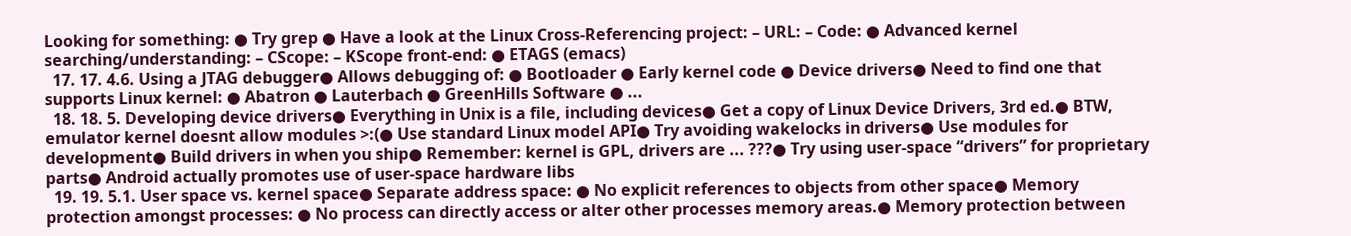Looking for something: ● Try grep ● Have a look at the Linux Cross-Referencing project: – URL: – Code: ● Advanced kernel searching/understanding: – CScope: – KScope front-end: ● ETAGS (emacs)
  17. 17. 4.6. Using a JTAG debugger● Allows debugging of: ● Bootloader ● Early kernel code ● Device drivers● Need to find one that supports Linux kernel: ● Abatron ● Lauterbach ● GreenHills Software ● ...
  18. 18. 5. Developing device drivers● Everything in Unix is a file, including devices● Get a copy of Linux Device Drivers, 3rd ed.● BTW, emulator kernel doesnt allow modules >:(● Use standard Linux model API● Try avoiding wakelocks in drivers● Use modules for development● Build drivers in when you ship● Remember: kernel is GPL, drivers are ... ???● Try using user-space “drivers” for proprietary parts● Android actually promotes use of user-space hardware libs
  19. 19. 5.1. User space vs. kernel space● Separate address space: ● No explicit references to objects from other space● Memory protection amongst processes: ● No process can directly access or alter other processes memory areas.● Memory protection between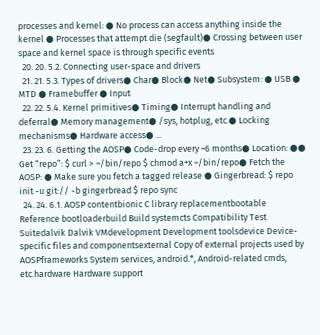processes and kernel: ● No process can access anything inside the kernel ● Processes that attempt die (segfault)● Crossing between user space and kernel space is through specific events
  20. 20. 5.2. Connecting user-space and drivers
  21. 21. 5.3. Types of drivers● Char● Block● Net● Subsystem: ● USB ● MTD ● Framebuffer ● Input
  22. 22. 5.4. Kernel primitives● Timing● Interrupt handling and deferral● Memory management● /sys, hotplug, etc.● Locking mechanisms● Hardware access● ...
  23. 23. 6. Getting the AOSP● Code-drop every ~6 months● Location: ●● Get “repo”: $ curl > ~/bin/repo $ chmod a+x ~/bin/repo● Fetch the AOSP: ● Make sure you fetch a tagged release ● Gingerbread: $ repo init -u git:// -b gingerbread $ repo sync
  24. 24. 6.1. AOSP contentbionic C library replacementbootable Reference bootloaderbuild Build systemcts Compatibility Test Suitedalvik Dalvik VMdevelopment Development toolsdevice Device-specific files and componentsexternal Copy of external projects used by AOSPframeworks System services, android.*, Android-related cmds, etc.hardware Hardware support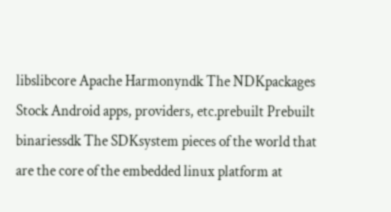libslibcore Apache Harmonyndk The NDKpackages Stock Android apps, providers, etc.prebuilt Prebuilt binariessdk The SDKsystem pieces of the world that are the core of the embedded linux platform at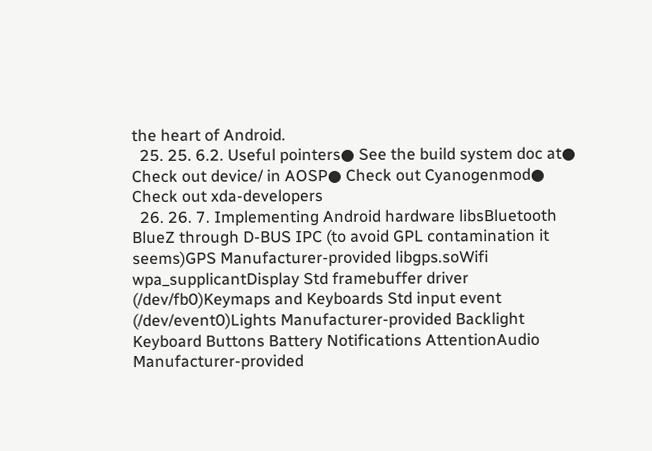the heart of Android.
  25. 25. 6.2. Useful pointers● See the build system doc at● Check out device/ in AOSP● Check out Cyanogenmod● Check out xda-developers
  26. 26. 7. Implementing Android hardware libsBluetooth BlueZ through D-BUS IPC (to avoid GPL contamination it seems)GPS Manufacturer-provided libgps.soWifi wpa_supplicantDisplay Std framebuffer driver (/dev/fb0)Keymaps and Keyboards Std input event (/dev/event0)Lights Manufacturer-provided Backlight Keyboard Buttons Battery Notifications AttentionAudio Manufacturer-provided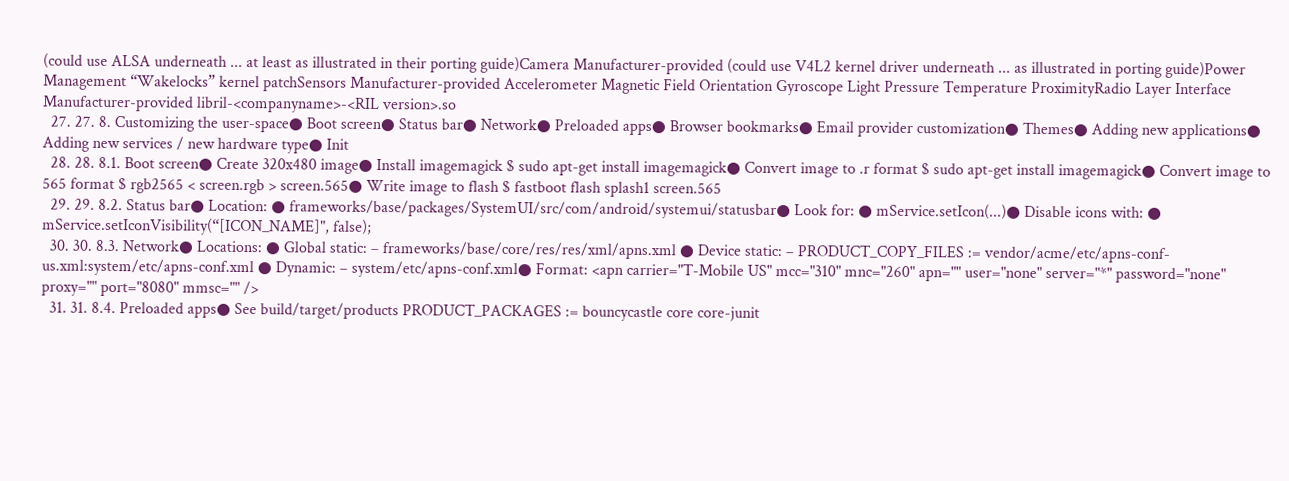(could use ALSA underneath ... at least as illustrated in their porting guide)Camera Manufacturer-provided (could use V4L2 kernel driver underneath ... as illustrated in porting guide)Power Management “Wakelocks” kernel patchSensors Manufacturer-provided Accelerometer Magnetic Field Orientation Gyroscope Light Pressure Temperature ProximityRadio Layer Interface Manufacturer-provided libril-<companyname>-<RIL version>.so
  27. 27. 8. Customizing the user-space● Boot screen● Status bar● Network● Preloaded apps● Browser bookmarks● Email provider customization● Themes● Adding new applications● Adding new services / new hardware type● Init
  28. 28. 8.1. Boot screen● Create 320x480 image● Install imagemagick $ sudo apt-get install imagemagick● Convert image to .r format $ sudo apt-get install imagemagick● Convert image to 565 format $ rgb2565 < screen.rgb > screen.565● Write image to flash $ fastboot flash splash1 screen.565
  29. 29. 8.2. Status bar● Location: ● frameworks/base/packages/SystemUI/src/com/android/systemui/statusbar● Look for: ● mService.setIcon(...)● Disable icons with: ● mService.setIconVisibility(“[ICON_NAME]", false);
  30. 30. 8.3. Network● Locations: ● Global static: – frameworks/base/core/res/res/xml/apns.xml ● Device static: – PRODUCT_COPY_FILES := vendor/acme/etc/apns-conf-us.xml:system/etc/apns-conf.xml ● Dynamic: – system/etc/apns-conf.xml● Format: <apn carrier="T-Mobile US" mcc="310" mnc="260" apn="" user="none" server="*" password="none" proxy="" port="8080" mmsc="" />
  31. 31. 8.4. Preloaded apps● See build/target/products PRODUCT_PACKAGES := bouncycastle core core-junit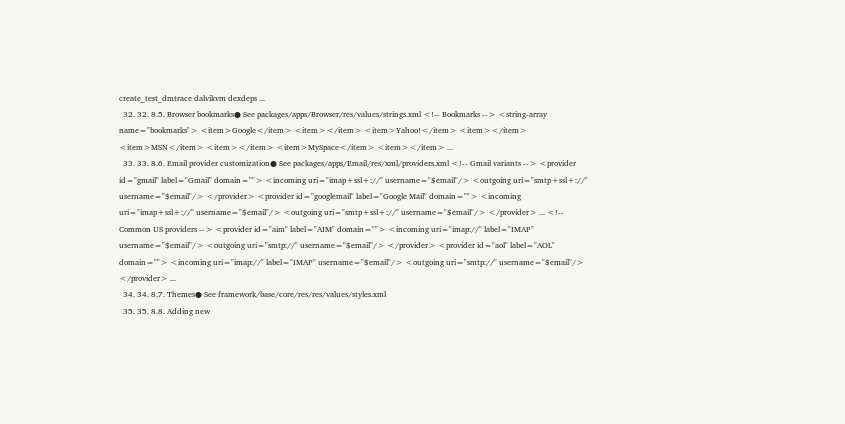create_test_dmtrace dalvikvm dexdeps ...
  32. 32. 8.5. Browser bookmarks● See packages/apps/Browser/res/values/strings.xml <!-- Bookmarks --> <string-array name="bookmarks"> <item>Google</item> <item></item> <item>Yahoo!</item> <item></item> <item>MSN</item> <item></item> <item>MySpace</item> <item></item> ...
  33. 33. 8.6. Email provider customization● See packages/apps/Email/res/xml/providers.xml <!-- Gmail variants --> <provider id="gmail" label="Gmail" domain=""> <incoming uri="imap+ssl+://" username="$email"/> <outgoing uri="smtp+ssl+://" username="$email"/> </provider> <provider id="googlemail" label="Google Mail" domain=""> <incoming uri="imap+ssl+://" username="$email"/> <outgoing uri="smtp+ssl+://" username="$email"/> </provider> ... <!-- Common US providers --> <provider id="aim" label="AIM" domain=""> <incoming uri="imap://" label="IMAP" username="$email"/> <outgoing uri="smtp://" username="$email"/> </provider> <provider id="aol" label="AOL" domain=""> <incoming uri="imap://" label="IMAP" username="$email"/> <outgoing uri="smtp://" username="$email"/> </provider> ...
  34. 34. 8.7. Themes● See framework/base/core/res/res/values/styles.xml
  35. 35. 8.8. Adding new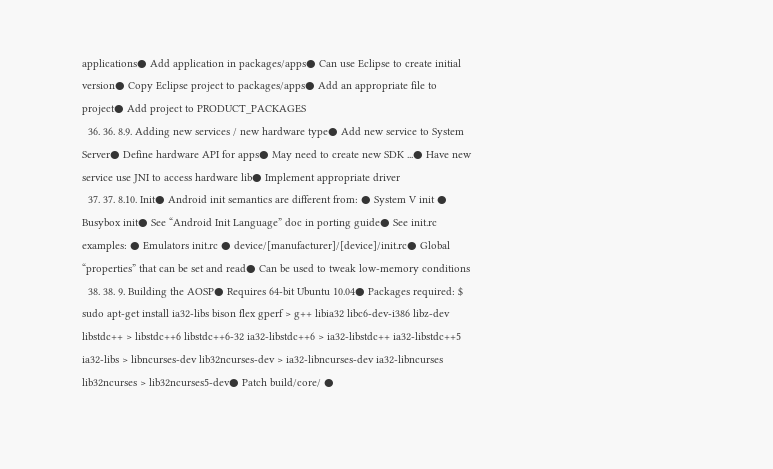applications● Add application in packages/apps● Can use Eclipse to create initial version● Copy Eclipse project to packages/apps● Add an appropriate file to project● Add project to PRODUCT_PACKAGES
  36. 36. 8.9. Adding new services / new hardware type● Add new service to System Server● Define hardware API for apps● May need to create new SDK ...● Have new service use JNI to access hardware lib● Implement appropriate driver
  37. 37. 8.10. Init● Android init semantics are different from: ● System V init ● Busybox init● See “Android Init Language” doc in porting guide● See init.rc examples: ● Emulators init.rc ● device/[manufacturer]/[device]/init.rc● Global “properties” that can be set and read● Can be used to tweak low-memory conditions
  38. 38. 9. Building the AOSP● Requires 64-bit Ubuntu 10.04● Packages required: $ sudo apt-get install ia32-libs bison flex gperf > g++ libia32 libc6-dev-i386 libz-dev libstdc++ > libstdc++6 libstdc++6-32 ia32-libstdc++6 > ia32-libstdc++ ia32-libstdc++5 ia32-libs > libncurses-dev lib32ncurses-dev > ia32-libncurses-dev ia32-libncurses lib32ncurses > lib32ncurses5-dev● Patch build/core/ ●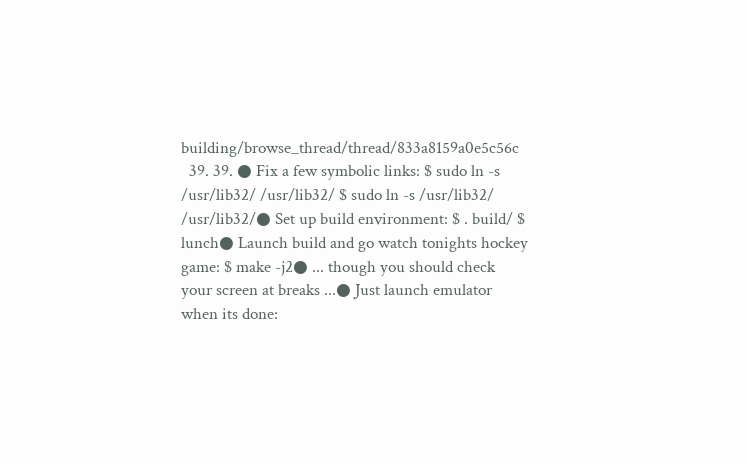building/browse_thread/thread/833a8159a0e5c56c
  39. 39. ● Fix a few symbolic links: $ sudo ln -s /usr/lib32/ /usr/lib32/ $ sudo ln -s /usr/lib32/ /usr/lib32/● Set up build environment: $ . build/ $ lunch● Launch build and go watch tonights hockey game: $ make -j2● ... though you should check your screen at breaks ...● Just launch emulator when its done: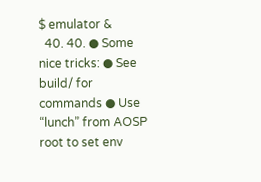$ emulator &
  40. 40. ● Some nice tricks: ● See build/ for commands ● Use “lunch” from AOSP root to set env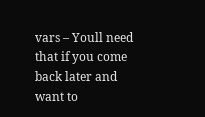vars – Youll need that if you come back later and want to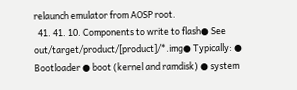relaunch emulator from AOSP root.
  41. 41. 10. Components to write to flash● See out/target/product/[product]/*.img● Typically: ● Bootloader ● boot (kernel and ramdisk) ● system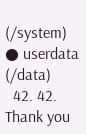(/system) ● userdata (/data)
  42. 42. Thank you